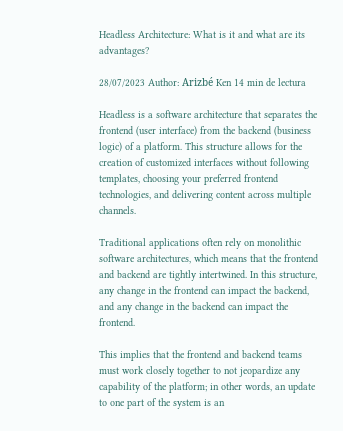Headless Architecture: What is it and what are its advantages?

28/07/2023 Author: Arizbé Ken 14 min de lectura

Headless is a software architecture that separates the frontend (user interface) from the backend (business logic) of a platform. This structure allows for the creation of customized interfaces without following templates, choosing your preferred frontend technologies, and delivering content across multiple channels.

Traditional applications often rely on monolithic software architectures, which means that the frontend and backend are tightly intertwined. In this structure, any change in the frontend can impact the backend, and any change in the backend can impact the frontend.

This implies that the frontend and backend teams must work closely together to not jeopardize any capability of the platform; in other words, an update to one part of the system is an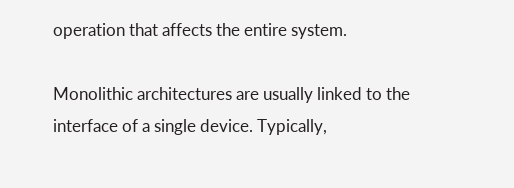operation that affects the entire system.

Monolithic architectures are usually linked to the interface of a single device. Typically,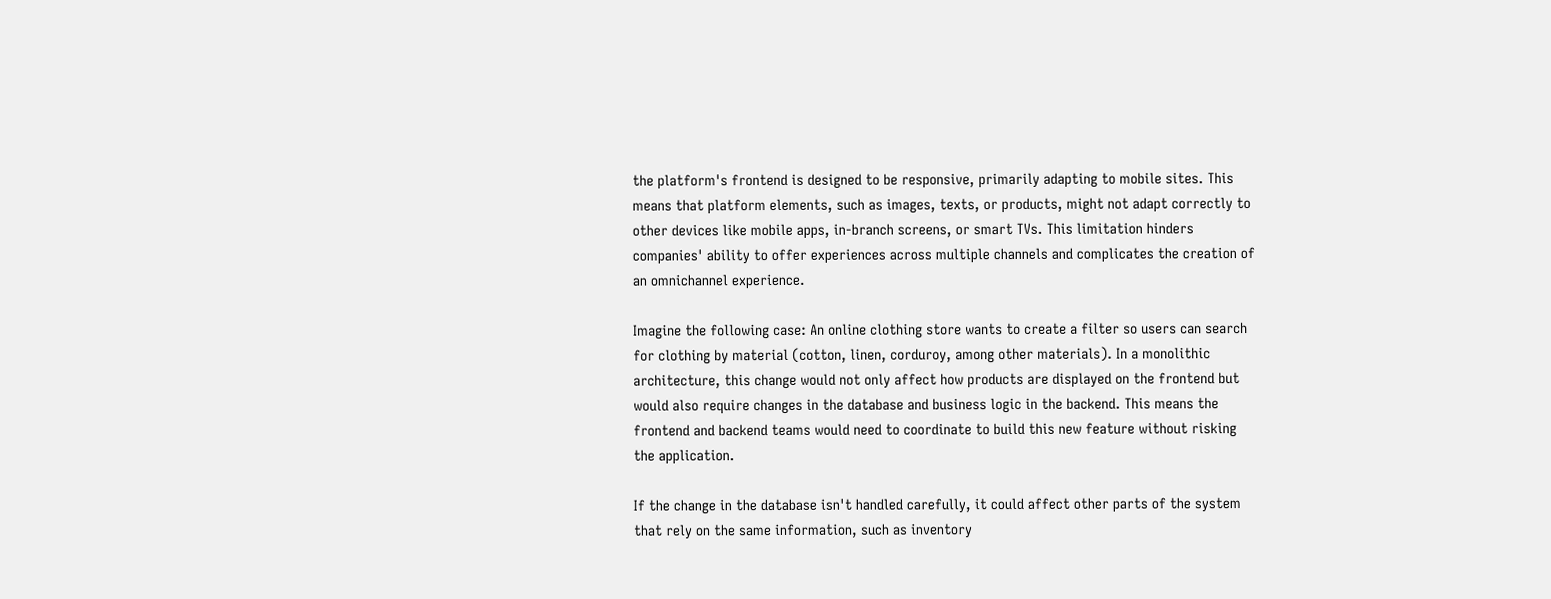the platform's frontend is designed to be responsive, primarily adapting to mobile sites. This means that platform elements, such as images, texts, or products, might not adapt correctly to other devices like mobile apps, in-branch screens, or smart TVs. This limitation hinders companies' ability to offer experiences across multiple channels and complicates the creation of an omnichannel experience.

Imagine the following case: An online clothing store wants to create a filter so users can search for clothing by material (cotton, linen, corduroy, among other materials). In a monolithic architecture, this change would not only affect how products are displayed on the frontend but would also require changes in the database and business logic in the backend. This means the frontend and backend teams would need to coordinate to build this new feature without risking the application.

If the change in the database isn't handled carefully, it could affect other parts of the system that rely on the same information, such as inventory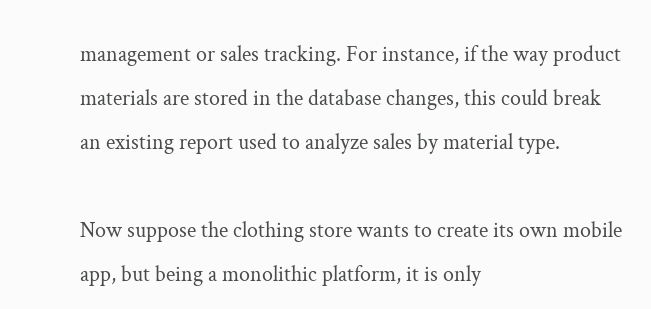management or sales tracking. For instance, if the way product materials are stored in the database changes, this could break an existing report used to analyze sales by material type.

Now suppose the clothing store wants to create its own mobile app, but being a monolithic platform, it is only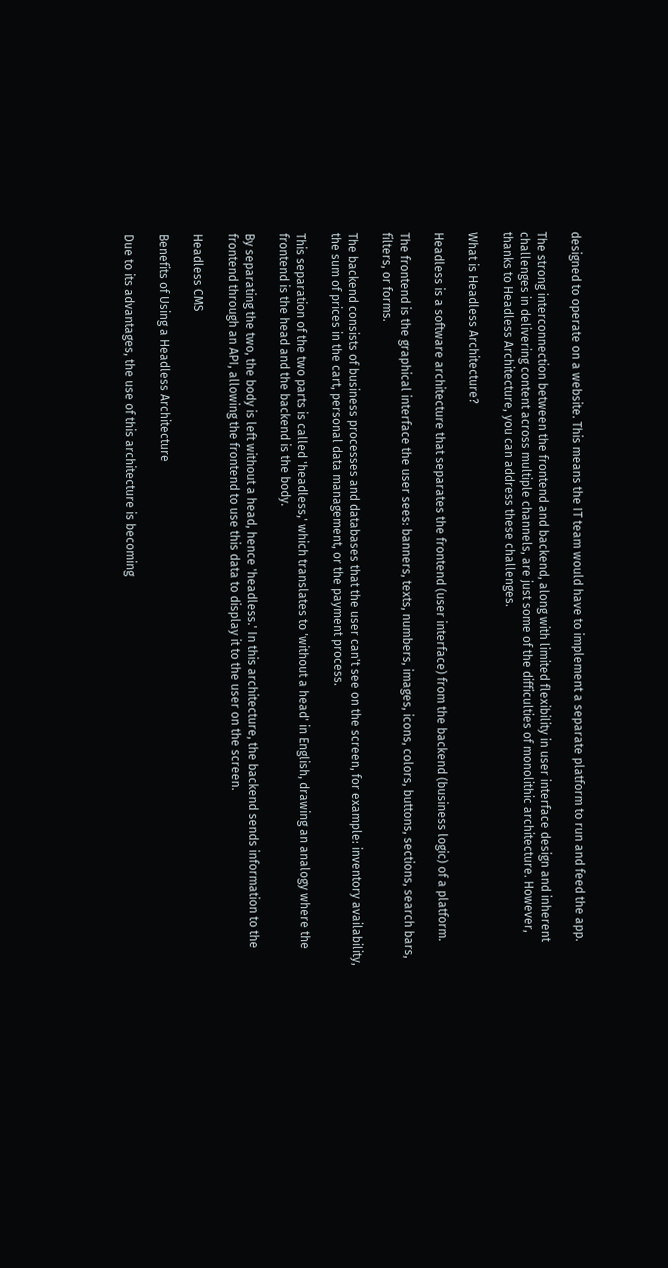designed to operate on a website. This means the IT team would have to implement a separate platform to run and feed the app.

The strong interconnection between the frontend and backend, along with limited flexibility in user interface design and inherent challenges in delivering content across multiple channels, are just some of the difficulties of monolithic architecture. However, thanks to Headless Architecture, you can address these challenges.

What is Headless Architecture?

Headless is a software architecture that separates the frontend (user interface) from the backend (business logic) of a platform.

The frontend is the graphical interface the user sees: banners, texts, numbers, images, icons, colors, buttons, sections, search bars, filters, or forms.

The backend consists of business processes and databases that the user can't see on the screen, for example: inventory availability, the sum of prices in the cart, personal data management, or the payment process.

This separation of the two parts is called 'headless,' which translates to 'without a head' in English, drawing an analogy where the frontend is the head and the backend is the body.

By separating the two, the body is left without a head, hence 'headless.' In this architecture, the backend sends information to the frontend through an API, allowing the frontend to use this data to display it to the user on the screen.

Headless CMS

Benefits of Using a Headless Architecture

Due to its advantages, the use of this architecture is becoming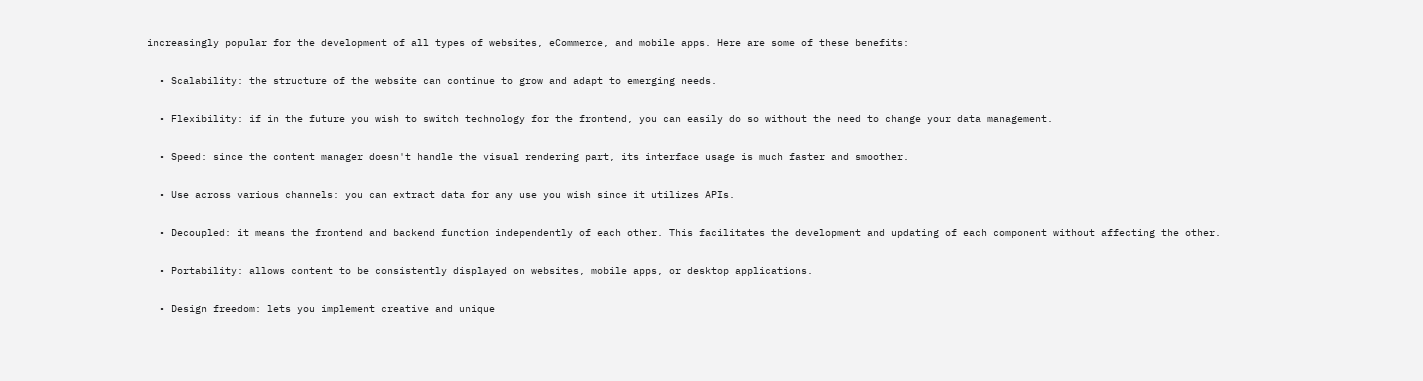increasingly popular for the development of all types of websites, eCommerce, and mobile apps. Here are some of these benefits:

  • Scalability: the structure of the website can continue to grow and adapt to emerging needs.

  • Flexibility: if in the future you wish to switch technology for the frontend, you can easily do so without the need to change your data management.

  • Speed: since the content manager doesn't handle the visual rendering part, its interface usage is much faster and smoother.

  • Use across various channels: you can extract data for any use you wish since it utilizes APIs.

  • Decoupled: it means the frontend and backend function independently of each other. This facilitates the development and updating of each component without affecting the other.

  • Portability: allows content to be consistently displayed on websites, mobile apps, or desktop applications.

  • Design freedom: lets you implement creative and unique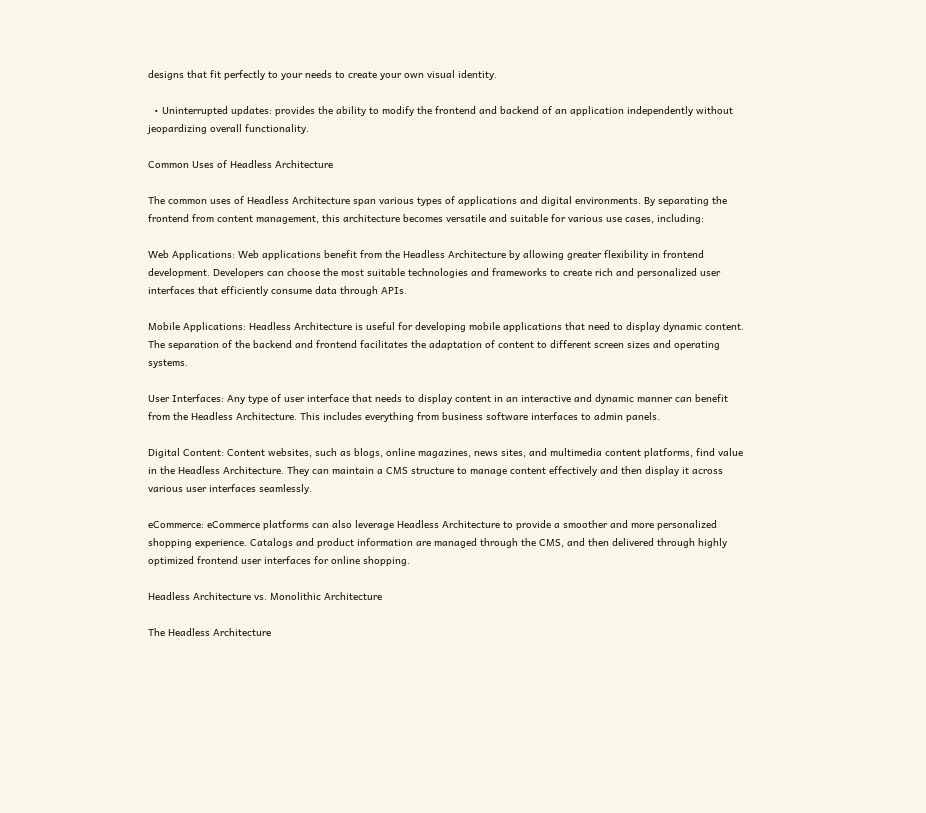designs that fit perfectly to your needs to create your own visual identity.

  • Uninterrupted updates: provides the ability to modify the frontend and backend of an application independently without jeopardizing overall functionality.

Common Uses of Headless Architecture

The common uses of Headless Architecture span various types of applications and digital environments. By separating the frontend from content management, this architecture becomes versatile and suitable for various use cases, including:

Web Applications: Web applications benefit from the Headless Architecture by allowing greater flexibility in frontend development. Developers can choose the most suitable technologies and frameworks to create rich and personalized user interfaces that efficiently consume data through APIs.

Mobile Applications: Headless Architecture is useful for developing mobile applications that need to display dynamic content. The separation of the backend and frontend facilitates the adaptation of content to different screen sizes and operating systems.

User Interfaces: Any type of user interface that needs to display content in an interactive and dynamic manner can benefit from the Headless Architecture. This includes everything from business software interfaces to admin panels.

Digital Content: Content websites, such as blogs, online magazines, news sites, and multimedia content platforms, find value in the Headless Architecture. They can maintain a CMS structure to manage content effectively and then display it across various user interfaces seamlessly.

eCommerce: eCommerce platforms can also leverage Headless Architecture to provide a smoother and more personalized shopping experience. Catalogs and product information are managed through the CMS, and then delivered through highly optimized frontend user interfaces for online shopping.

Headless Architecture vs. Monolithic Architecture

The Headless Architecture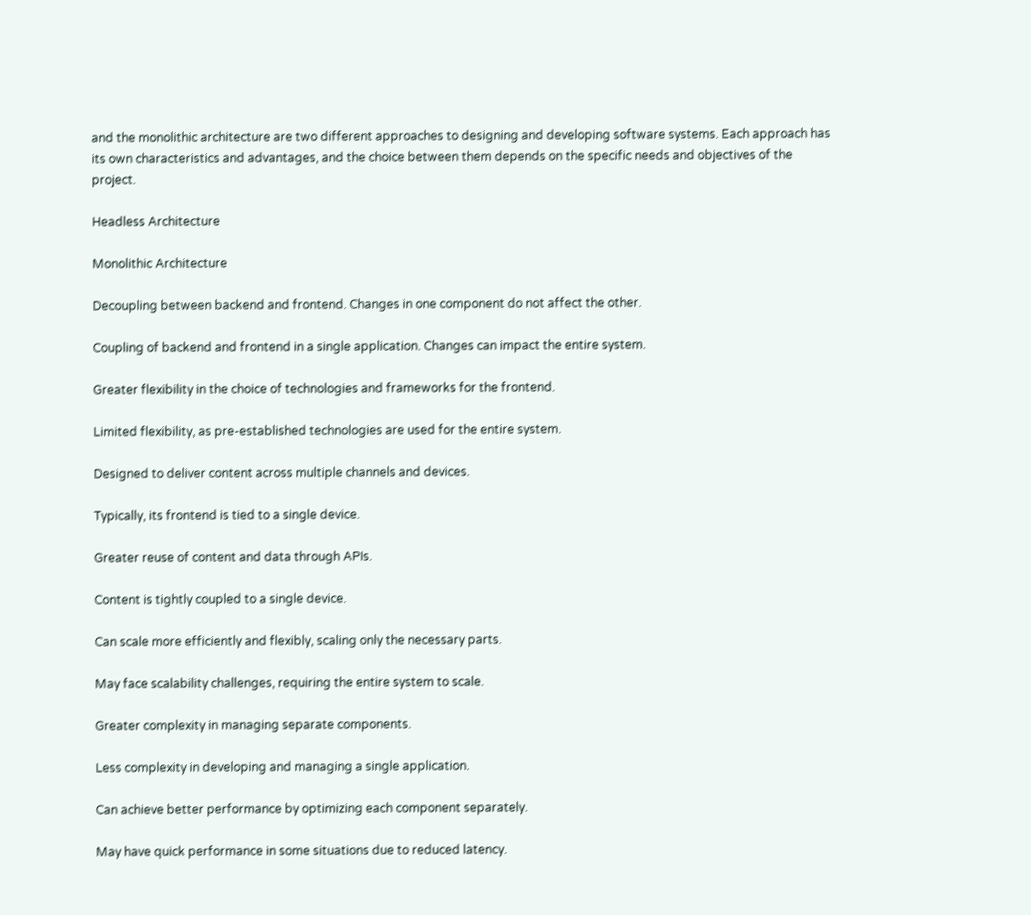and the monolithic architecture are two different approaches to designing and developing software systems. Each approach has its own characteristics and advantages, and the choice between them depends on the specific needs and objectives of the project.

Headless Architecture

Monolithic Architecture

Decoupling between backend and frontend. Changes in one component do not affect the other.

Coupling of backend and frontend in a single application. Changes can impact the entire system.

Greater flexibility in the choice of technologies and frameworks for the frontend.

Limited flexibility, as pre-established technologies are used for the entire system.

Designed to deliver content across multiple channels and devices.

Typically, its frontend is tied to a single device.

Greater reuse of content and data through APIs.

Content is tightly coupled to a single device.

Can scale more efficiently and flexibly, scaling only the necessary parts.

May face scalability challenges, requiring the entire system to scale.

Greater complexity in managing separate components.

Less complexity in developing and managing a single application.

Can achieve better performance by optimizing each component separately.

May have quick performance in some situations due to reduced latency.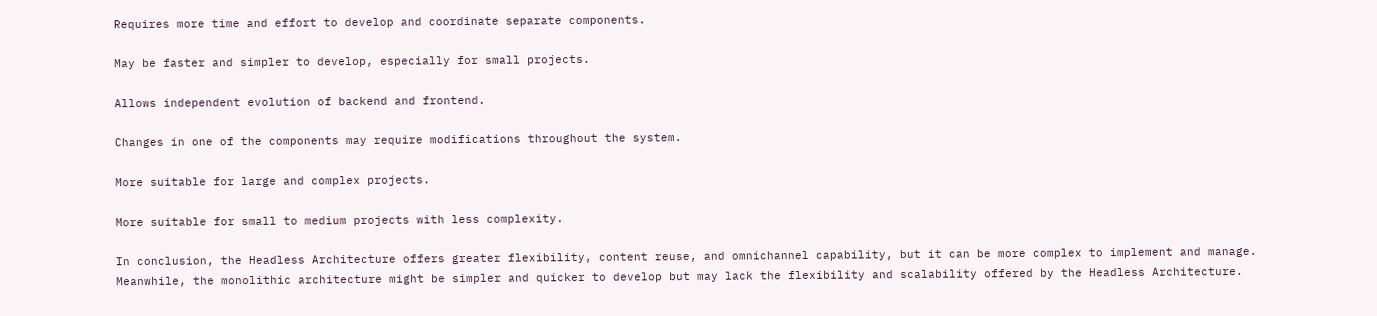Requires more time and effort to develop and coordinate separate components.

May be faster and simpler to develop, especially for small projects.

Allows independent evolution of backend and frontend.

Changes in one of the components may require modifications throughout the system.

More suitable for large and complex projects.

More suitable for small to medium projects with less complexity.

In conclusion, the Headless Architecture offers greater flexibility, content reuse, and omnichannel capability, but it can be more complex to implement and manage. Meanwhile, the monolithic architecture might be simpler and quicker to develop but may lack the flexibility and scalability offered by the Headless Architecture.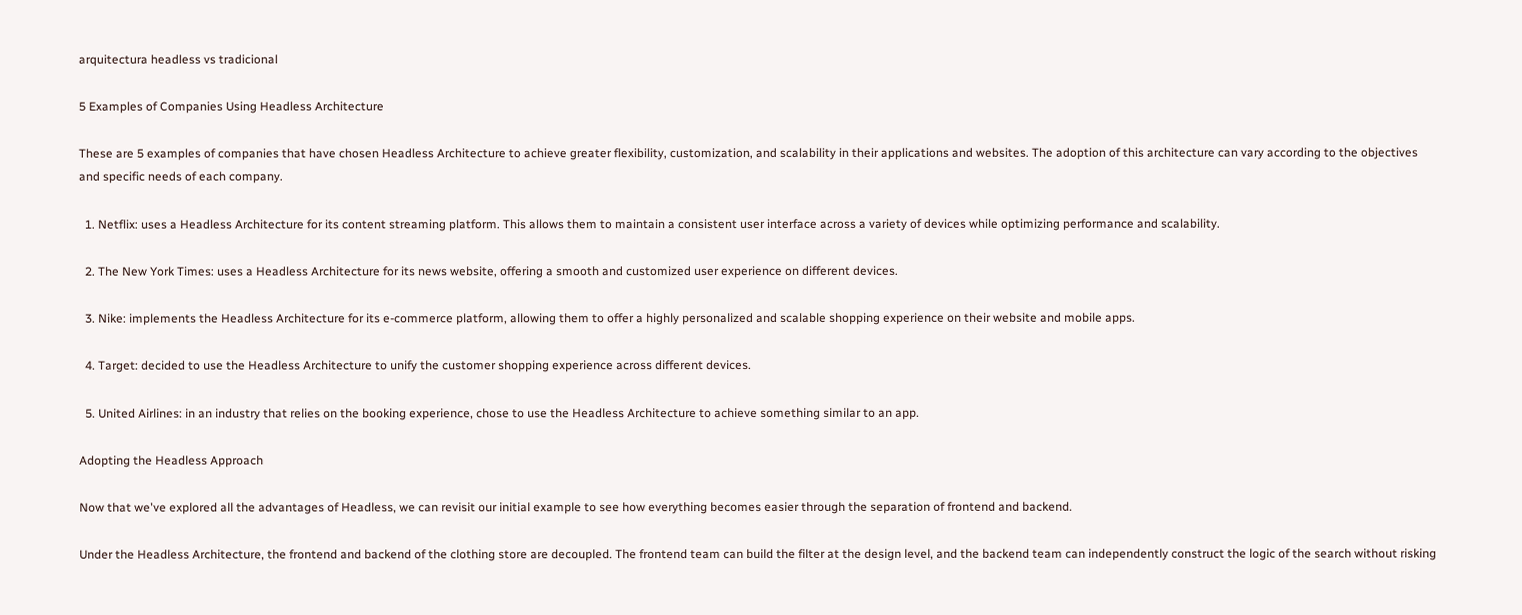arquitectura headless vs tradicional

5 Examples of Companies Using Headless Architecture

These are 5 examples of companies that have chosen Headless Architecture to achieve greater flexibility, customization, and scalability in their applications and websites. The adoption of this architecture can vary according to the objectives and specific needs of each company.

  1. Netflix: uses a Headless Architecture for its content streaming platform. This allows them to maintain a consistent user interface across a variety of devices while optimizing performance and scalability.

  2. The New York Times: uses a Headless Architecture for its news website, offering a smooth and customized user experience on different devices.

  3. Nike: implements the Headless Architecture for its e-commerce platform, allowing them to offer a highly personalized and scalable shopping experience on their website and mobile apps.

  4. Target: decided to use the Headless Architecture to unify the customer shopping experience across different devices.

  5. United Airlines: in an industry that relies on the booking experience, chose to use the Headless Architecture to achieve something similar to an app.

Adopting the Headless Approach

Now that we've explored all the advantages of Headless, we can revisit our initial example to see how everything becomes easier through the separation of frontend and backend.

Under the Headless Architecture, the frontend and backend of the clothing store are decoupled. The frontend team can build the filter at the design level, and the backend team can independently construct the logic of the search without risking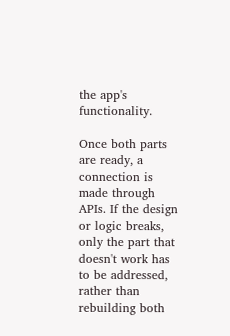the app's functionality.

Once both parts are ready, a connection is made through APIs. If the design or logic breaks, only the part that doesn't work has to be addressed, rather than rebuilding both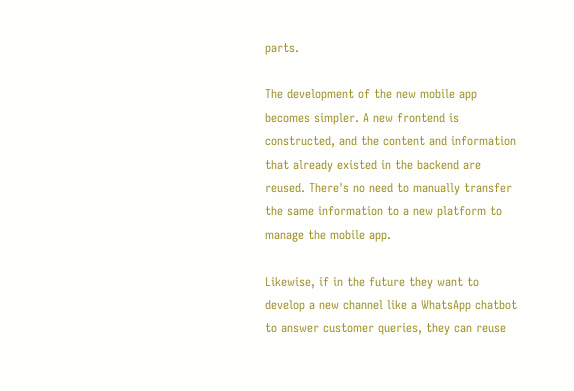parts.

The development of the new mobile app becomes simpler. A new frontend is constructed, and the content and information that already existed in the backend are reused. There's no need to manually transfer the same information to a new platform to manage the mobile app.

Likewise, if in the future they want to develop a new channel like a WhatsApp chatbot to answer customer queries, they can reuse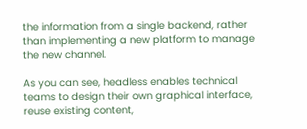the information from a single backend, rather than implementing a new platform to manage the new channel.

As you can see, headless enables technical teams to design their own graphical interface, reuse existing content,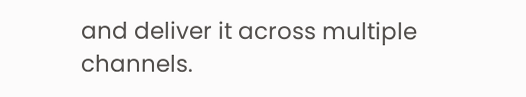and deliver it across multiple channels.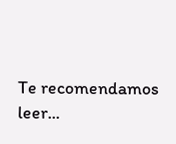Te recomendamos leer...